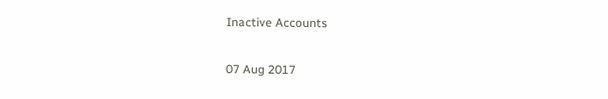Inactive Accounts

07 Aug 2017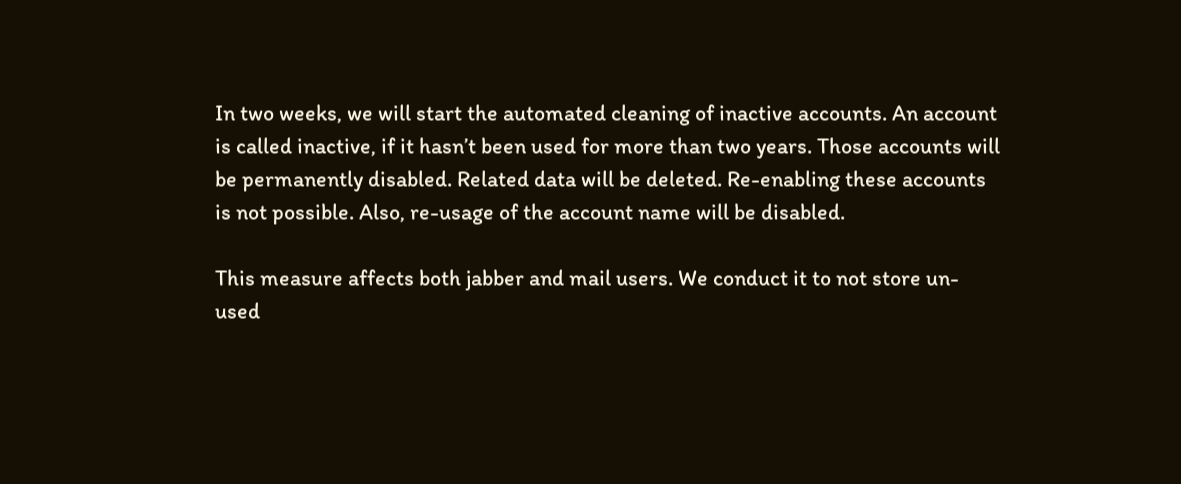In two weeks, we will start the automated cleaning of inactive accounts. An account is called inactive, if it hasn’t been used for more than two years. Those accounts will be permanently disabled. Related data will be deleted. Re-enabling these accounts is not possible. Also, re-usage of the account name will be disabled.

This measure affects both jabber and mail users. We conduct it to not store un-used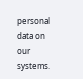personal data on our systems.